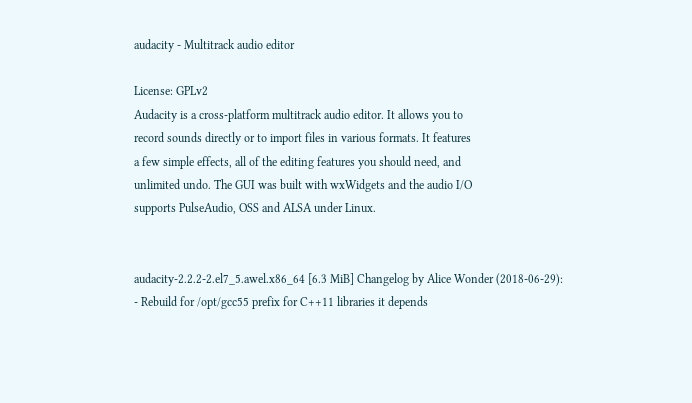audacity - Multitrack audio editor

License: GPLv2
Audacity is a cross-platform multitrack audio editor. It allows you to
record sounds directly or to import files in various formats. It features
a few simple effects, all of the editing features you should need, and
unlimited undo. The GUI was built with wxWidgets and the audio I/O
supports PulseAudio, OSS and ALSA under Linux.


audacity-2.2.2-2.el7_5.awel.x86_64 [6.3 MiB] Changelog by Alice Wonder (2018-06-29):
- Rebuild for /opt/gcc55 prefix for C++11 libraries it depends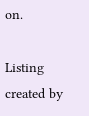on.

Listing created by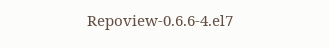Repoview-0.6.6-4.el7